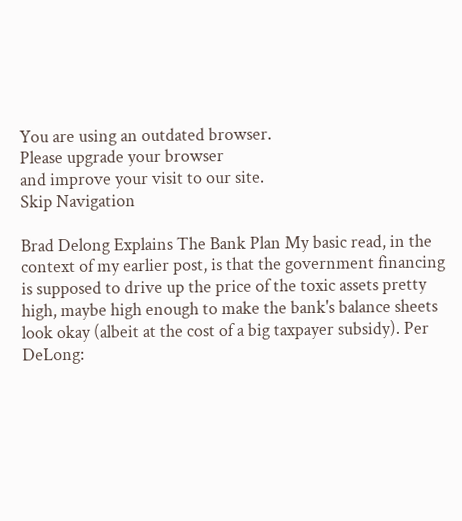You are using an outdated browser.
Please upgrade your browser
and improve your visit to our site.
Skip Navigation

Brad Delong Explains The Bank Plan My basic read, in the context of my earlier post, is that the government financing is supposed to drive up the price of the toxic assets pretty high, maybe high enough to make the bank's balance sheets look okay (albeit at the cost of a big taxpayer subsidy). Per DeLong: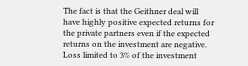The fact is that the Geithner deal will have highly positive expected returns for the private partners even if the expected returns on the investment are negative. Loss limited to 3% of the investment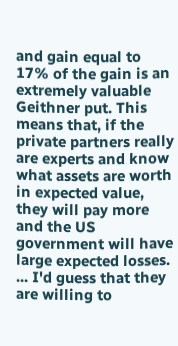and gain equal to 17% of the gain is an extremely valuable Geithner put. This means that, if the private partners really are experts and know what assets are worth in expected value, they will pay more and the US government will have large expected losses. ... I'd guess that they are willing to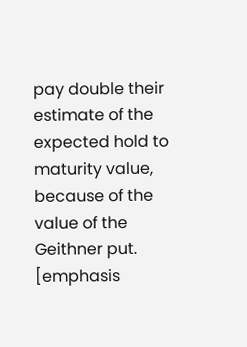pay double their estimate of the expected hold to maturity value, because of the value of the Geithner put. [emphasis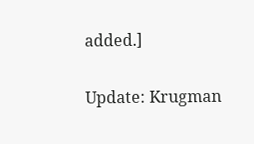added.]

Update: Krugman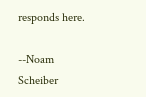responds here.

--Noam Scheiber